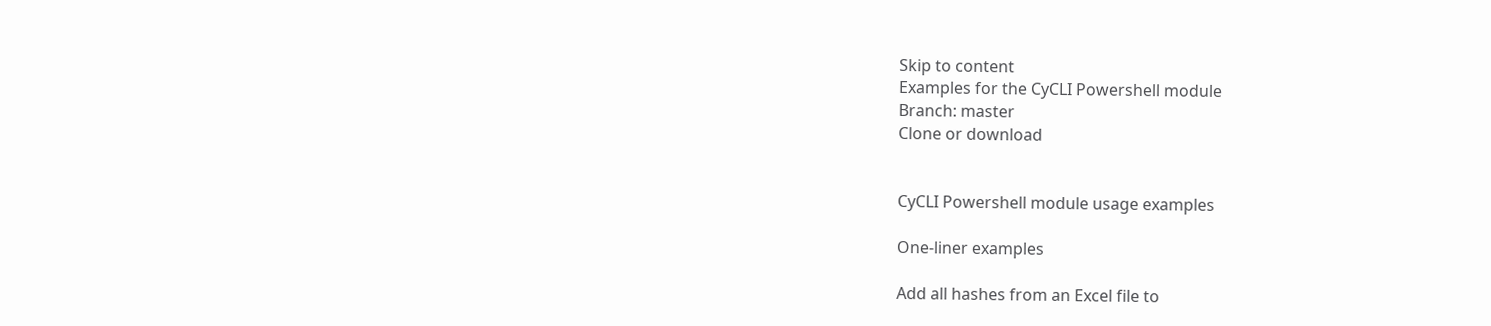Skip to content
Examples for the CyCLI Powershell module
Branch: master
Clone or download


CyCLI Powershell module usage examples

One-liner examples

Add all hashes from an Excel file to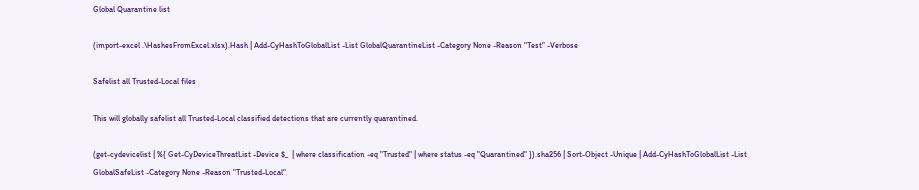Global Quarantine list

(import-excel .\HashesFromExcel.xlsx).Hash | Add-CyHashToGlobalList -List GlobalQuarantineList -Category None -Reason "Test" -Verbose

Safelist all Trusted-Local files

This will globally safelist all Trusted-Local classified detections that are currently quarantined.

(get-cydevicelist | %{ Get-CyDeviceThreatList -Device $_  | where classification -eq "Trusted" | where status -eq "Quarantined" }).sha256 | Sort-Object -Unique | Add-CyHashToGlobalList -List GlobalSafeList -Category None -Reason "Trusted-Local"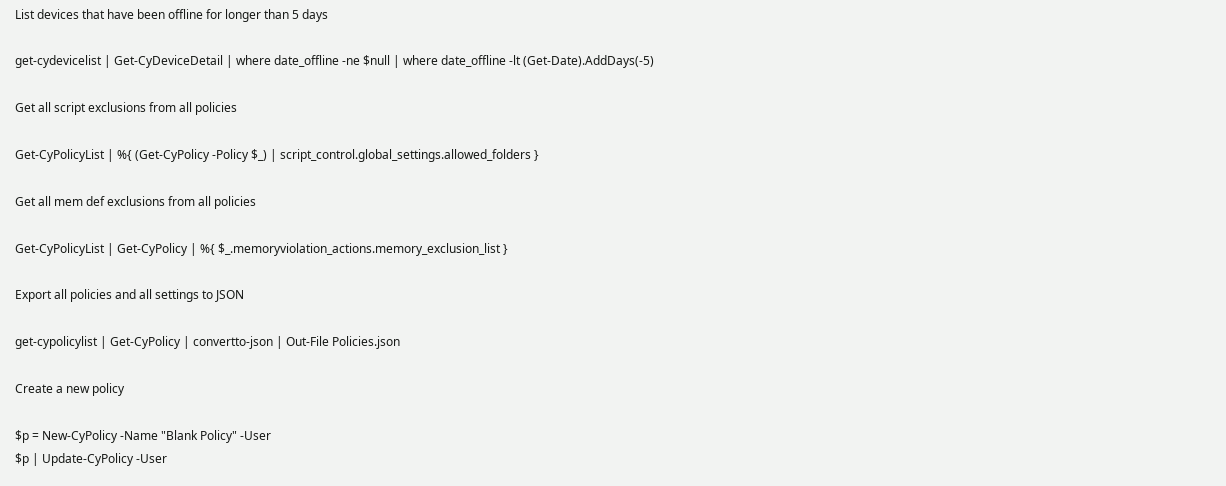List devices that have been offline for longer than 5 days

get-cydevicelist | Get-CyDeviceDetail | where date_offline -ne $null | where date_offline -lt (Get-Date).AddDays(-5)

Get all script exclusions from all policies

Get-CyPolicyList | %{ (Get-CyPolicy -Policy $_) | script_control.global_settings.allowed_folders }

Get all mem def exclusions from all policies

Get-CyPolicyList | Get-CyPolicy | %{ $_.memoryviolation_actions.memory_exclusion_list }

Export all policies and all settings to JSON

get-cypolicylist | Get-CyPolicy | convertto-json | Out-File Policies.json

Create a new policy

$p = New-CyPolicy -Name "Blank Policy" -User
$p | Update-CyPolicy -User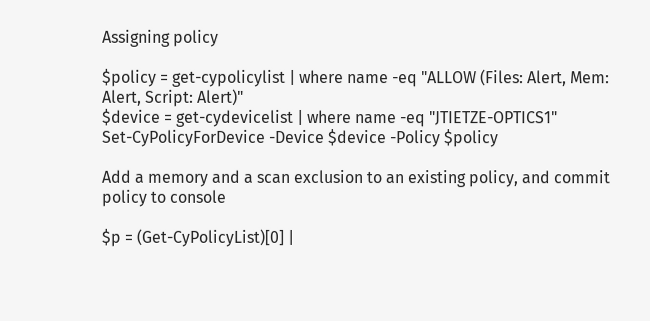Assigning policy

$policy = get-cypolicylist | where name -eq "ALLOW (Files: Alert, Mem: Alert, Script: Alert)"
$device = get-cydevicelist | where name -eq "JTIETZE-OPTICS1"
Set-CyPolicyForDevice -Device $device -Policy $policy

Add a memory and a scan exclusion to an existing policy, and commit policy to console

$p = (Get-CyPolicyList)[0] |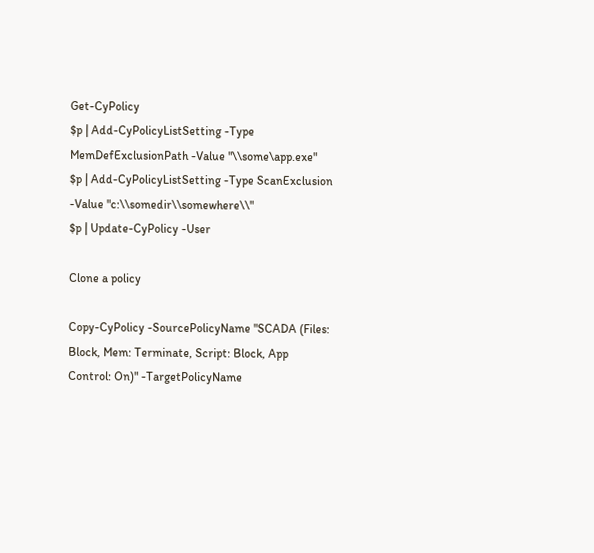Get-CyPolicy
$p | Add-CyPolicyListSetting -Type MemDefExclusionPath -Value "\\some\app.exe"
$p | Add-CyPolicyListSetting -Type ScanExclusion -Value "c:\\somedir\\somewhere\\"
$p | Update-CyPolicy -User

Clone a policy

Copy-CyPolicy -SourcePolicyName "SCADA (Files: Block, Mem: Terminate, Script: Block, App Control: On)" -TargetPolicyName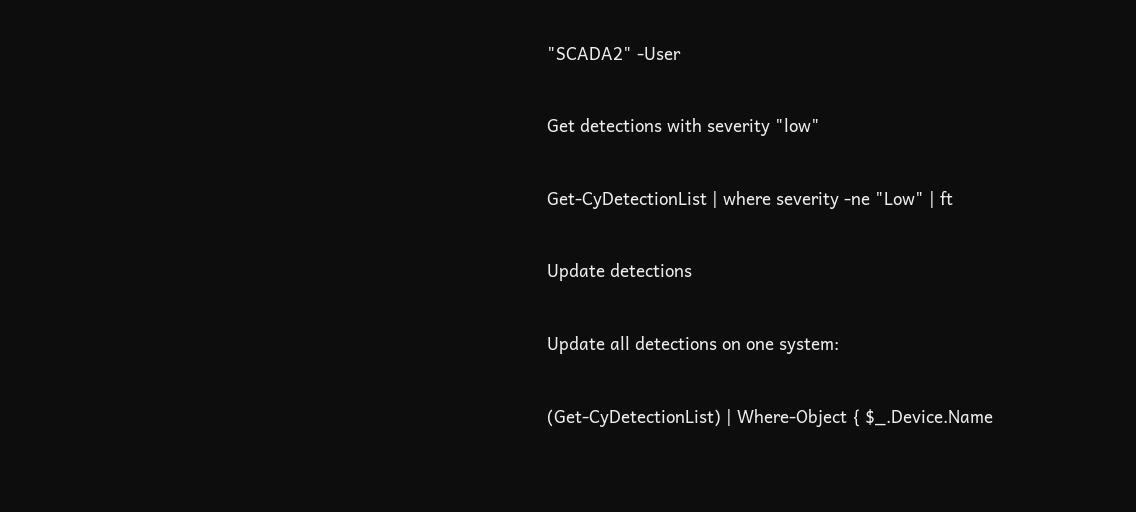"SCADA2" -User

Get detections with severity "low"

Get-CyDetectionList | where severity -ne "Low" | ft

Update detections

Update all detections on one system:

(Get-CyDetectionList) | Where-Object { $_.Device.Name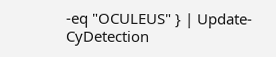-eq "OCULEUS" } | Update-CyDetection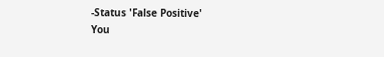-Status 'False Positive'
You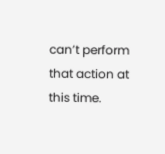can’t perform that action at this time.